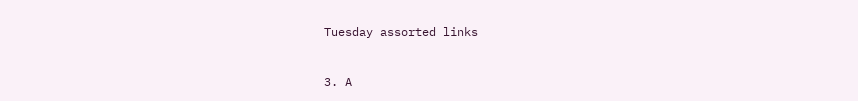Tuesday assorted links


3. A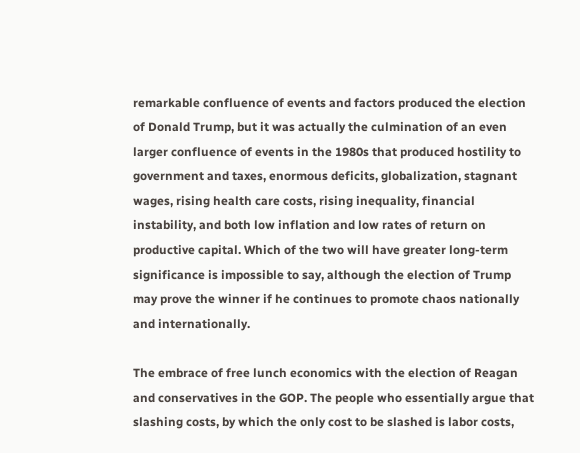remarkable confluence of events and factors produced the election of Donald Trump, but it was actually the culmination of an even larger confluence of events in the 1980s that produced hostility to government and taxes, enormous deficits, globalization, stagnant wages, rising health care costs, rising inequality, financial instability, and both low inflation and low rates of return on productive capital. Which of the two will have greater long-term significance is impossible to say, although the election of Trump may prove the winner if he continues to promote chaos nationally and internationally.

The embrace of free lunch economics with the election of Reagan and conservatives in the GOP. The people who essentially argue that slashing costs, by which the only cost to be slashed is labor costs,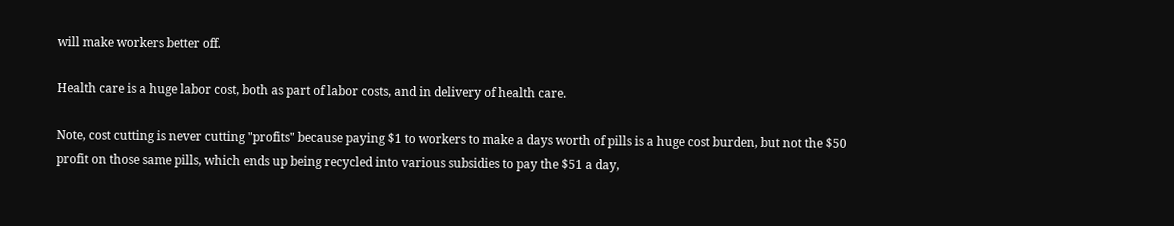will make workers better off.

Health care is a huge labor cost, both as part of labor costs, and in delivery of health care.

Note, cost cutting is never cutting "profits" because paying $1 to workers to make a days worth of pills is a huge cost burden, but not the $50 profit on those same pills, which ends up being recycled into various subsidies to pay the $51 a day,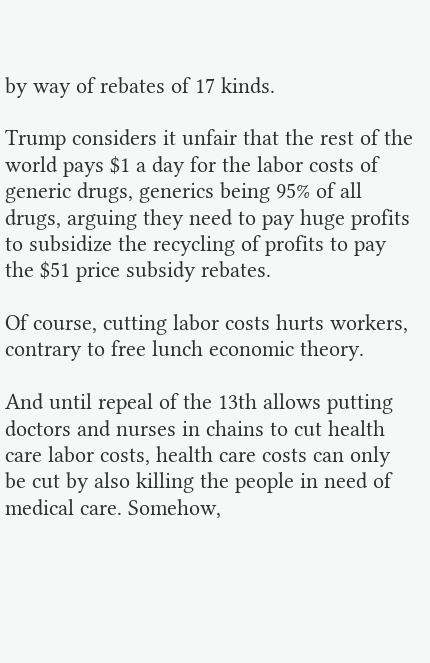by way of rebates of 17 kinds.

Trump considers it unfair that the rest of the world pays $1 a day for the labor costs of generic drugs, generics being 95% of all drugs, arguing they need to pay huge profits to subsidize the recycling of profits to pay the $51 price subsidy rebates.

Of course, cutting labor costs hurts workers, contrary to free lunch economic theory.

And until repeal of the 13th allows putting doctors and nurses in chains to cut health care labor costs, health care costs can only be cut by also killing the people in need of medical care. Somehow,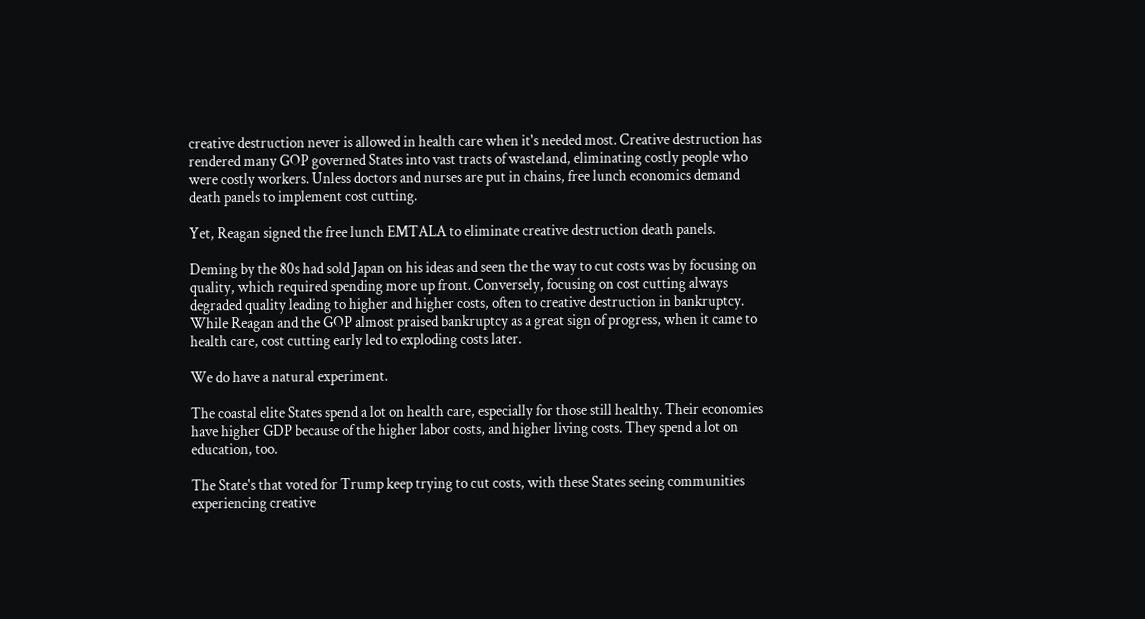creative destruction never is allowed in health care when it's needed most. Creative destruction has rendered many GOP governed States into vast tracts of wasteland, eliminating costly people who were costly workers. Unless doctors and nurses are put in chains, free lunch economics demand death panels to implement cost cutting.

Yet, Reagan signed the free lunch EMTALA to eliminate creative destruction death panels.

Deming by the 80s had sold Japan on his ideas and seen the the way to cut costs was by focusing on quality, which required spending more up front. Conversely, focusing on cost cutting always degraded quality leading to higher and higher costs, often to creative destruction in bankruptcy. While Reagan and the GOP almost praised bankruptcy as a great sign of progress, when it came to health care, cost cutting early led to exploding costs later.

We do have a natural experiment.

The coastal elite States spend a lot on health care, especially for those still healthy. Their economies have higher GDP because of the higher labor costs, and higher living costs. They spend a lot on education, too.

The State's that voted for Trump keep trying to cut costs, with these States seeing communities experiencing creative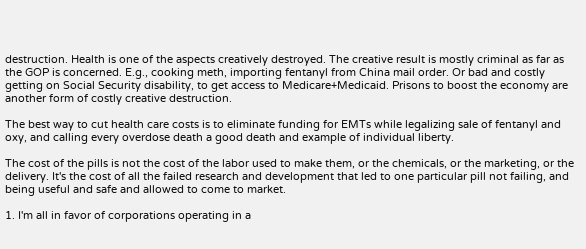destruction. Health is one of the aspects creatively destroyed. The creative result is mostly criminal as far as the GOP is concerned. E.g., cooking meth, importing fentanyl from China mail order. Or bad and costly getting on Social Security disability, to get access to Medicare+Medicaid. Prisons to boost the economy are another form of costly creative destruction.

The best way to cut health care costs is to eliminate funding for EMTs while legalizing sale of fentanyl and oxy, and calling every overdose death a good death and example of individual liberty.

The cost of the pills is not the cost of the labor used to make them, or the chemicals, or the marketing, or the delivery. It's the cost of all the failed research and development that led to one particular pill not failing, and being useful and safe and allowed to come to market.

1. I'm all in favor of corporations operating in a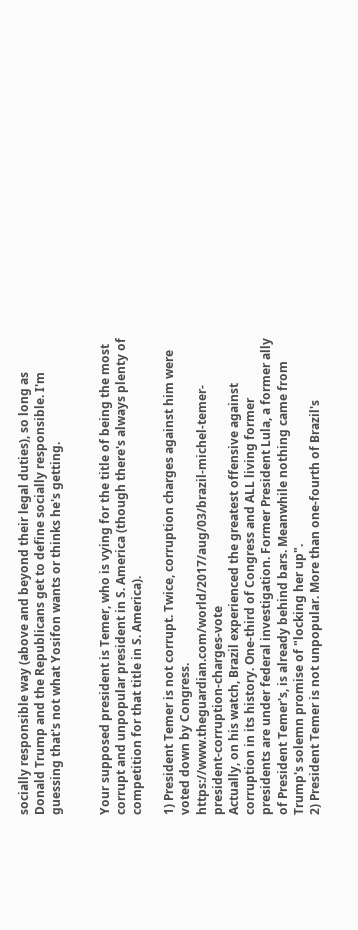socially responsible way (above and beyond their legal duties), so long as Donald Trump and the Republicans get to define socially responsible. I'm guessing that's not what Yosifon wants or thinks he's getting.


Your supposed president is Temer, who is vying for the title of being the most corrupt and unpopular president in S. America (though there's always plenty of competition for that title in S. America).

1) President Temer is not corrupt. Twice, corruption charges against him were voted down by Congress. https://www.theguardian.com/world/2017/aug/03/brazil-michel-temer-president-corruption-charges-vote
Actually, on his watch, Brazil experienced the greatest offensive against corruption in its history. One-third of Congress and ALL living former presidents are under federal investigation. Former President Lula, a former ally of President Temer's, is already behind bars. Meanwhile nothing came from Trump's solemn promise of "locking her up".
2) President Temer is not unpopular. More than one-fourth of Brazil's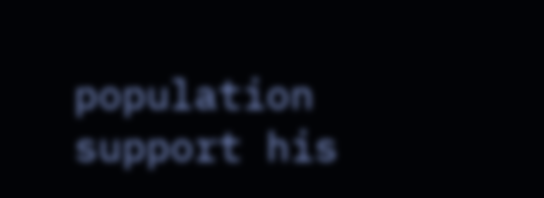population support his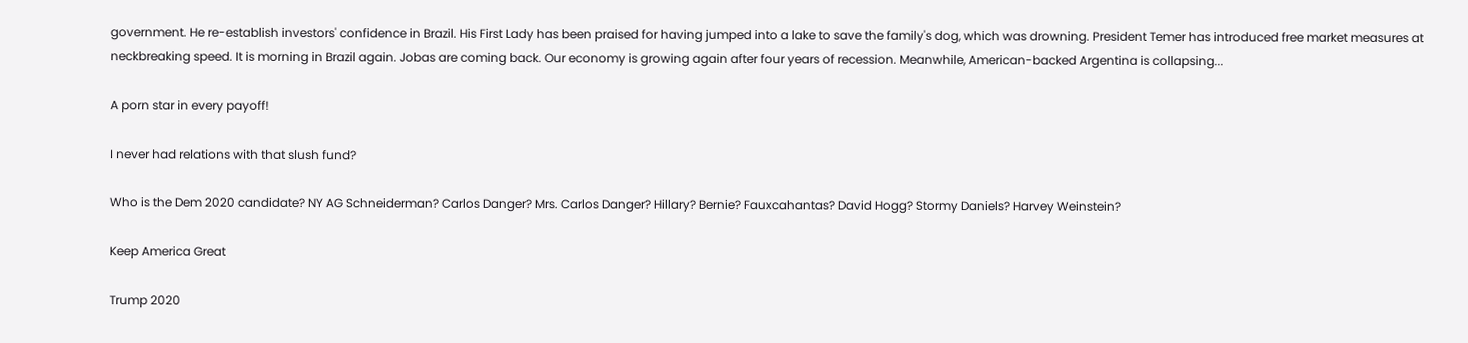government. He re-establish investors' confidence in Brazil. His First Lady has been praised for having jumped into a lake to save the family's dog, which was drowning. President Temer has introduced free market measures at neckbreaking speed. It is morning in Brazil again. Jobas are coming back. Our economy is growing again after four years of recession. Meanwhile, American-backed Argentina is collapsing...

A porn star in every payoff!

I never had relations with that slush fund?

Who is the Dem 2020 candidate? NY AG Schneiderman? Carlos Danger? Mrs. Carlos Danger? Hillary? Bernie? Fauxcahantas? David Hogg? Stormy Daniels? Harvey Weinstein?

Keep America Great

Trump 2020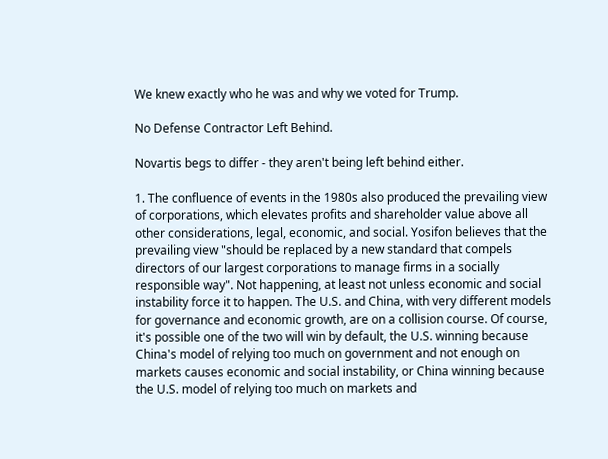We knew exactly who he was and why we voted for Trump.

No Defense Contractor Left Behind.

Novartis begs to differ - they aren't being left behind either.

1. The confluence of events in the 1980s also produced the prevailing view of corporations, which elevates profits and shareholder value above all other considerations, legal, economic, and social. Yosifon believes that the prevailing view "should be replaced by a new standard that compels directors of our largest corporations to manage firms in a socially responsible way". Not happening, at least not unless economic and social instability force it to happen. The U.S. and China, with very different models for governance and economic growth, are on a collision course. Of course, it's possible one of the two will win by default, the U.S. winning because China's model of relying too much on government and not enough on markets causes economic and social instability, or China winning because the U.S. model of relying too much on markets and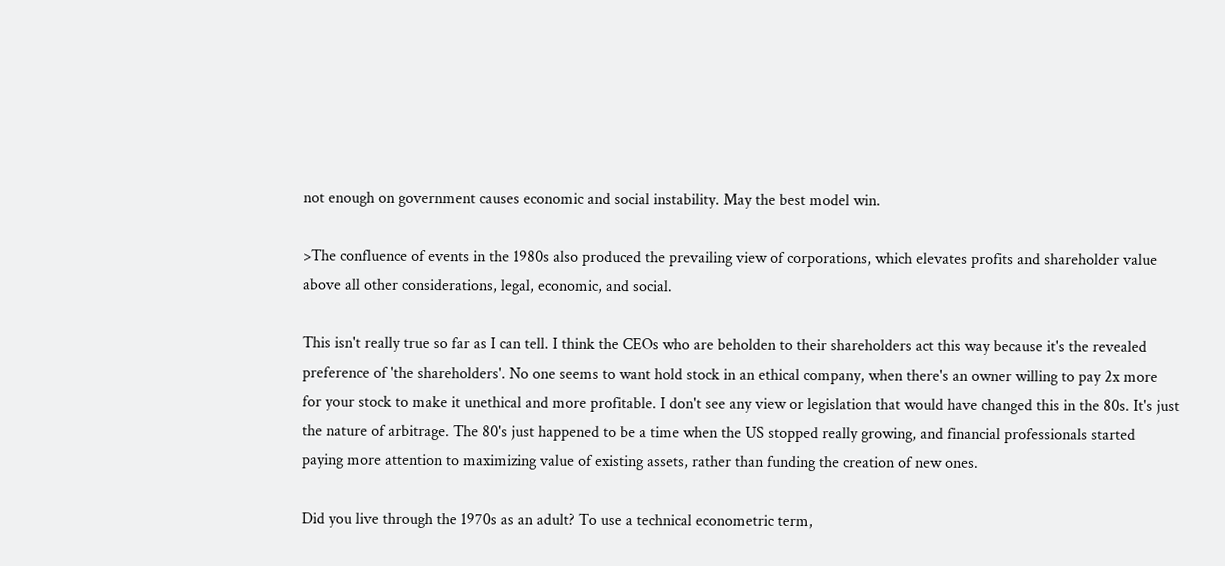not enough on government causes economic and social instability. May the best model win.

>The confluence of events in the 1980s also produced the prevailing view of corporations, which elevates profits and shareholder value above all other considerations, legal, economic, and social.

This isn't really true so far as I can tell. I think the CEOs who are beholden to their shareholders act this way because it's the revealed preference of 'the shareholders'. No one seems to want hold stock in an ethical company, when there's an owner willing to pay 2x more for your stock to make it unethical and more profitable. I don't see any view or legislation that would have changed this in the 80s. It's just the nature of arbitrage. The 80's just happened to be a time when the US stopped really growing, and financial professionals started paying more attention to maximizing value of existing assets, rather than funding the creation of new ones.

Did you live through the 1970s as an adult? To use a technical econometric term,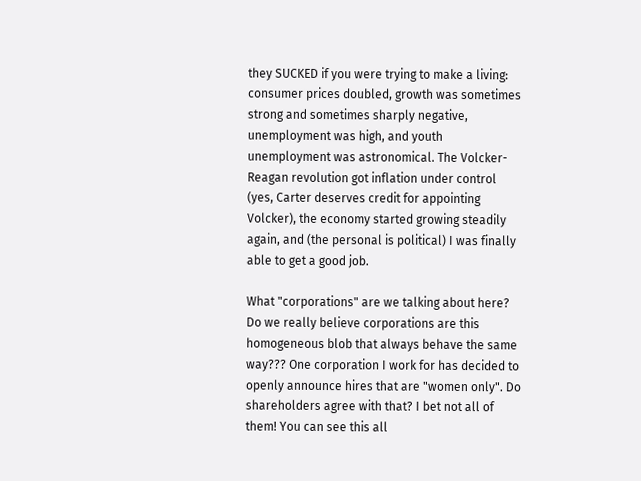they SUCKED if you were trying to make a living: consumer prices doubled, growth was sometimes strong and sometimes sharply negative, unemployment was high, and youth unemployment was astronomical. The Volcker-Reagan revolution got inflation under control (yes, Carter deserves credit for appointing Volcker), the economy started growing steadily again, and (the personal is political) I was finally able to get a good job.

What "corporations" are we talking about here? Do we really believe corporations are this homogeneous blob that always behave the same way??? One corporation I work for has decided to openly announce hires that are "women only". Do shareholders agree with that? I bet not all of them! You can see this all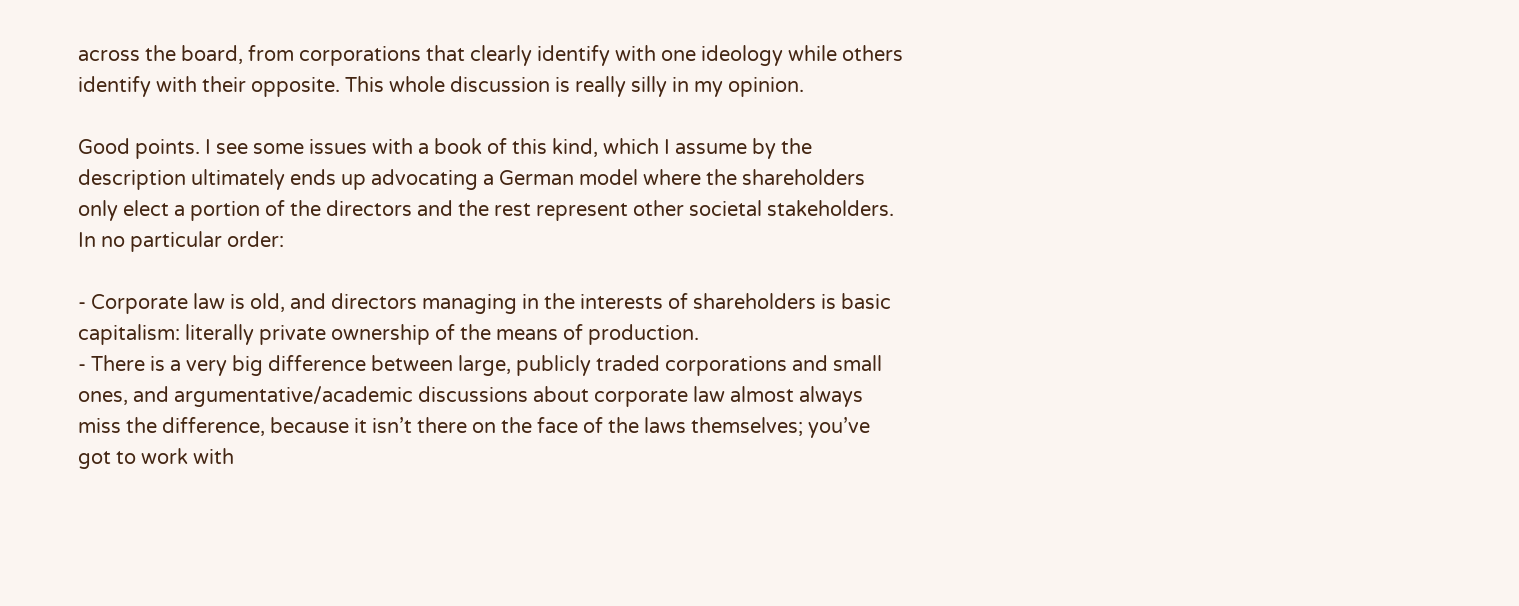across the board, from corporations that clearly identify with one ideology while others identify with their opposite. This whole discussion is really silly in my opinion.

Good points. I see some issues with a book of this kind, which I assume by the description ultimately ends up advocating a German model where the shareholders only elect a portion of the directors and the rest represent other societal stakeholders. In no particular order:

- Corporate law is old, and directors managing in the interests of shareholders is basic capitalism: literally private ownership of the means of production.
- There is a very big difference between large, publicly traded corporations and small ones, and argumentative/academic discussions about corporate law almost always miss the difference, because it isn’t there on the face of the laws themselves; you’ve got to work with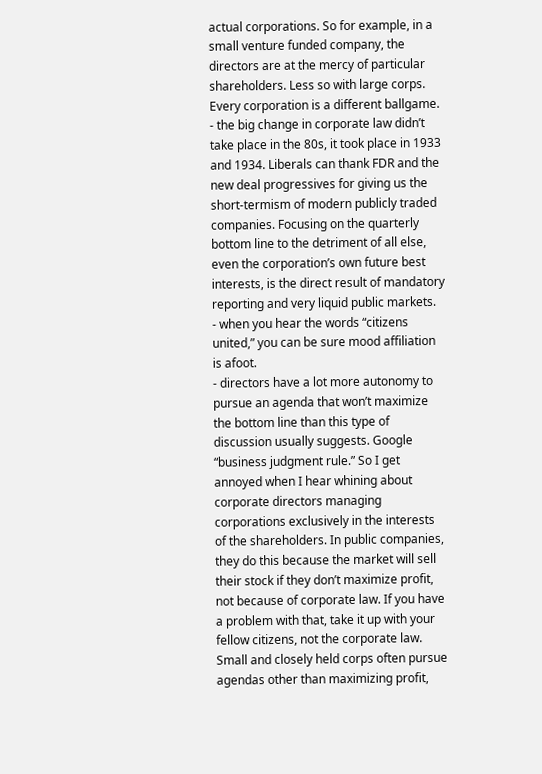actual corporations. So for example, in a small venture funded company, the directors are at the mercy of particular shareholders. Less so with large corps. Every corporation is a different ballgame.
- the big change in corporate law didn’t take place in the 80s, it took place in 1933 and 1934. Liberals can thank FDR and the new deal progressives for giving us the short-termism of modern publicly traded companies. Focusing on the quarterly bottom line to the detriment of all else, even the corporation’s own future best interests, is the direct result of mandatory reporting and very liquid public markets.
- when you hear the words “citizens united,” you can be sure mood affiliation is afoot.
- directors have a lot more autonomy to pursue an agenda that won’t maximize the bottom line than this type of discussion usually suggests. Google “business judgment rule.” So I get annoyed when I hear whining about corporate directors managing corporations exclusively in the interests of the shareholders. In public companies, they do this because the market will sell their stock if they don’t maximize profit, not because of corporate law. If you have a problem with that, take it up with your fellow citizens, not the corporate law. Small and closely held corps often pursue agendas other than maximizing profit,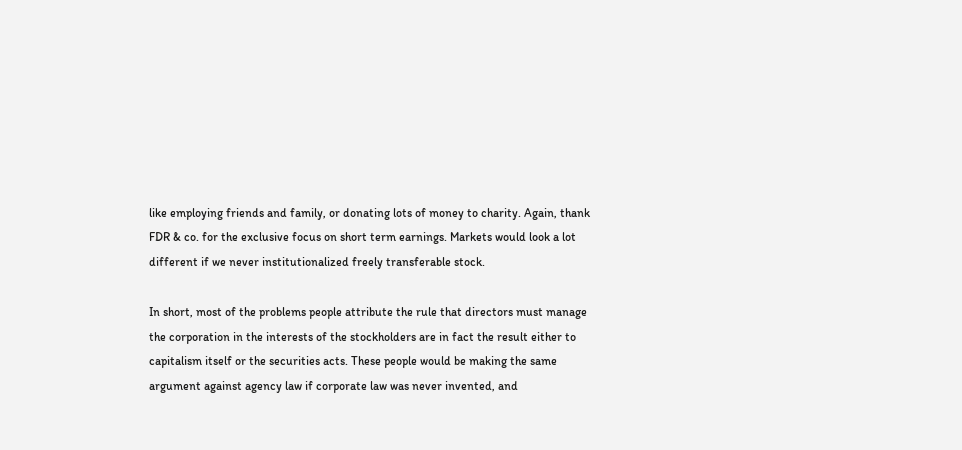like employing friends and family, or donating lots of money to charity. Again, thank FDR & co. for the exclusive focus on short term earnings. Markets would look a lot different if we never institutionalized freely transferable stock.

In short, most of the problems people attribute the rule that directors must manage the corporation in the interests of the stockholders are in fact the result either to capitalism itself or the securities acts. These people would be making the same argument against agency law if corporate law was never invented, and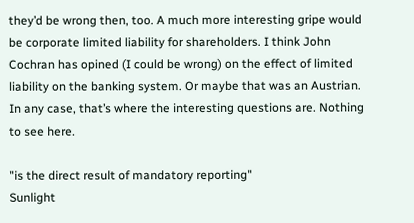they’d be wrong then, too. A much more interesting gripe would be corporate limited liability for shareholders. I think John Cochran has opined (I could be wrong) on the effect of limited liability on the banking system. Or maybe that was an Austrian. In any case, that’s where the interesting questions are. Nothing to see here.

"is the direct result of mandatory reporting"
Sunlight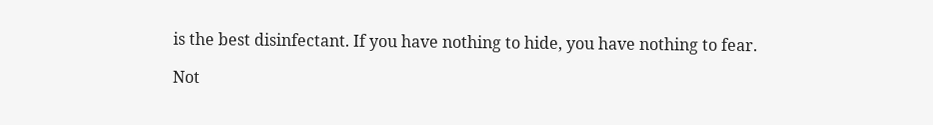is the best disinfectant. If you have nothing to hide, you have nothing to fear.

Not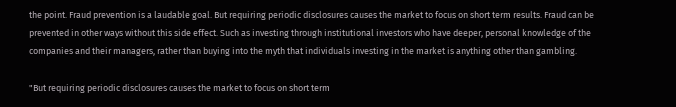the point. Fraud prevention is a laudable goal. But requiring periodic disclosures causes the market to focus on short term results. Fraud can be prevented in other ways without this side effect. Such as investing through institutional investors who have deeper, personal knowledge of the companies and their managers, rather than buying into the myth that individuals investing in the market is anything other than gambling.

"But requiring periodic disclosures causes the market to focus on short term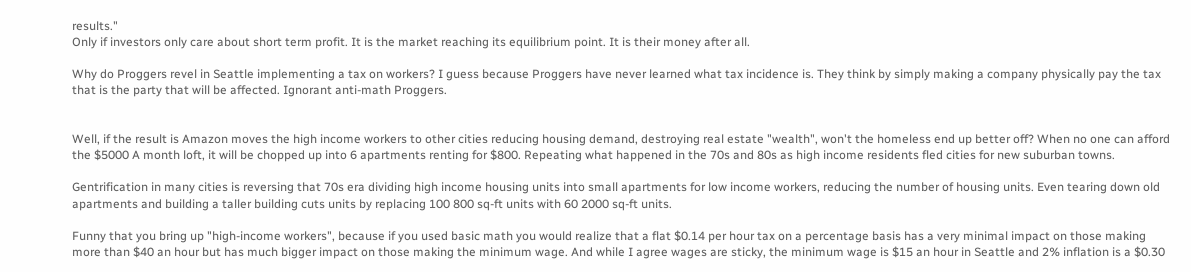results."
Only if investors only care about short term profit. It is the market reaching its equilibrium point. It is their money after all.

Why do Proggers revel in Seattle implementing a tax on workers? I guess because Proggers have never learned what tax incidence is. They think by simply making a company physically pay the tax that is the party that will be affected. Ignorant anti-math Proggers.


Well, if the result is Amazon moves the high income workers to other cities reducing housing demand, destroying real estate "wealth", won't the homeless end up better off? When no one can afford the $5000 A month loft, it will be chopped up into 6 apartments renting for $800. Repeating what happened in the 70s and 80s as high income residents fled cities for new suburban towns.

Gentrification in many cities is reversing that 70s era dividing high income housing units into small apartments for low income workers, reducing the number of housing units. Even tearing down old apartments and building a taller building cuts units by replacing 100 800 sq-ft units with 60 2000 sq-ft units.

Funny that you bring up "high-income workers", because if you used basic math you would realize that a flat $0.14 per hour tax on a percentage basis has a very minimal impact on those making more than $40 an hour but has much bigger impact on those making the minimum wage. And while I agree wages are sticky, the minimum wage is $15 an hour in Seattle and 2% inflation is a $0.30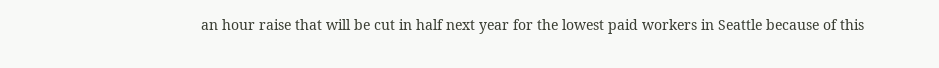an hour raise that will be cut in half next year for the lowest paid workers in Seattle because of this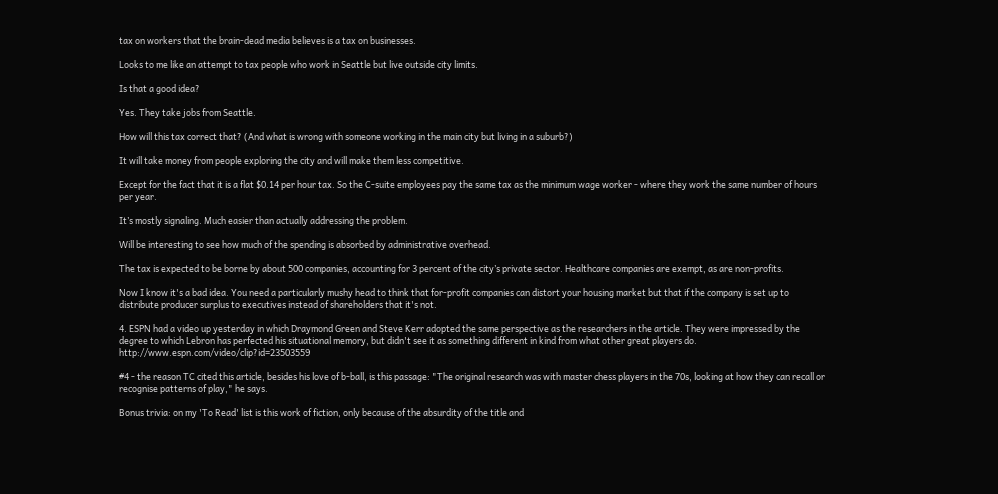tax on workers that the brain-dead media believes is a tax on businesses.

Looks to me like an attempt to tax people who work in Seattle but live outside city limits.

Is that a good idea?

Yes. They take jobs from Seattle.

How will this tax correct that? (And what is wrong with someone working in the main city but living in a suburb?)

It will take money from people exploring the city and will make them less competitive.

Except for the fact that it is a flat $0.14 per hour tax. So the C-suite employees pay the same tax as the minimum wage worker - where they work the same number of hours per year.

It’s mostly signaling. Much easier than actually addressing the problem.

Will be interesting to see how much of the spending is absorbed by administrative overhead.

The tax is expected to be borne by about 500 companies, accounting for 3 percent of the city’s private sector. Healthcare companies are exempt, as are non-profits.

Now I know it's a bad idea. You need a particularly mushy head to think that for-profit companies can distort your housing market but that if the company is set up to distribute producer surplus to executives instead of shareholders that it's not.

4. ESPN had a video up yesterday in which Draymond Green and Steve Kerr adopted the same perspective as the researchers in the article. They were impressed by the degree to which Lebron has perfected his situational memory, but didn't see it as something different in kind from what other great players do. http://www.espn.com/video/clip?id=23503559

#4 - the reason TC cited this article, besides his love of b-ball, is this passage: "The original research was with master chess players in the 70s, looking at how they can recall or recognise patterns of play," he says.

Bonus trivia: on my 'To Read' list is this work of fiction, only because of the absurdity of the title and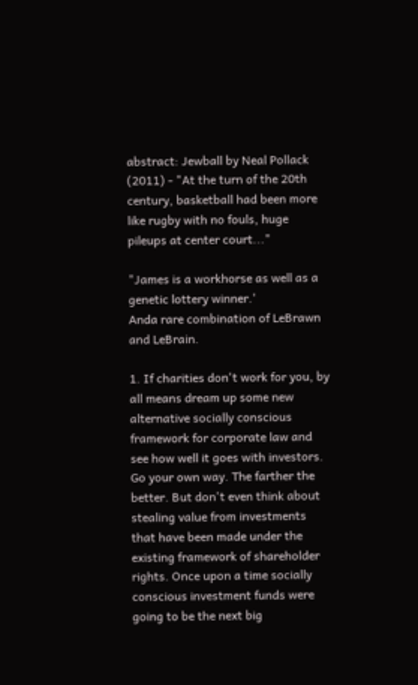abstract: Jewball by Neal Pollack (2011) - "At the turn of the 20th century, basketball had been more like rugby with no fouls, huge pileups at center court..."

"James is a workhorse as well as a genetic lottery winner.'
Anda rare combination of LeBrawn and LeBrain.

1. If charities don't work for you, by all means dream up some new alternative socially conscious framework for corporate law and see how well it goes with investors. Go your own way. The farther the better. But don't even think about stealing value from investments that have been made under the existing framework of shareholder rights. Once upon a time socially conscious investment funds were going to be the next big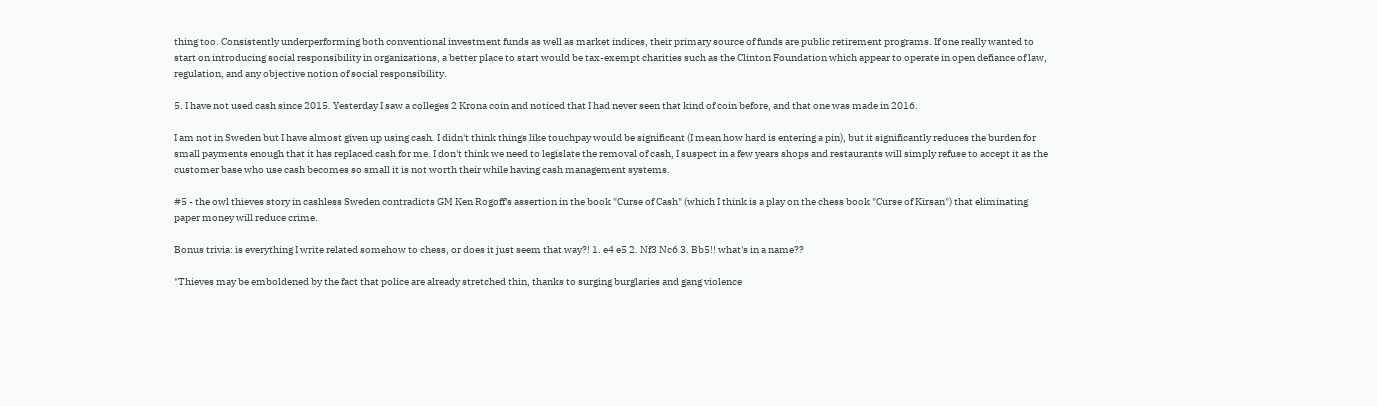thing too. Consistently underperforming both conventional investment funds as well as market indices, their primary source of funds are public retirement programs. If one really wanted to start on introducing social responsibility in organizations, a better place to start would be tax-exempt charities such as the Clinton Foundation which appear to operate in open defiance of law, regulation, and any objective notion of social responsibility.

5. I have not used cash since 2015. Yesterday I saw a colleges 2 Krona coin and noticed that I had never seen that kind of coin before, and that one was made in 2016.

I am not in Sweden but I have almost given up using cash. I didn't think things like touchpay would be significant (I mean how hard is entering a pin), but it significantly reduces the burden for small payments enough that it has replaced cash for me. I don't think we need to legislate the removal of cash, I suspect in a few years shops and restaurants will simply refuse to accept it as the customer base who use cash becomes so small it is not worth their while having cash management systems.

#5 - the owl thieves story in cashless Sweden contradicts GM Ken Rogoff's assertion in the book "Curse of Cash" (which I think is a play on the chess book "Curse of Kirsan") that eliminating paper money will reduce crime.

Bonus trivia: is everything I write related somehow to chess, or does it just seem that way?! 1. e4 e5 2. Nf3 Nc6 3. Bb5!! what's in a name??

"Thieves may be emboldened by the fact that police are already stretched thin, thanks to surging burglaries and gang violence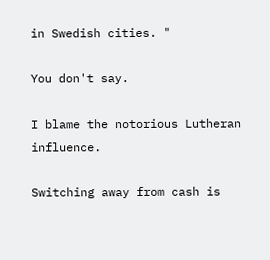in Swedish cities. "

You don't say.

I blame the notorious Lutheran influence.

Switching away from cash is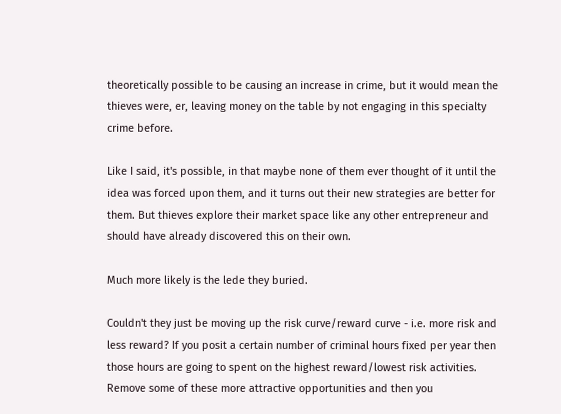theoretically possible to be causing an increase in crime, but it would mean the thieves were, er, leaving money on the table by not engaging in this specialty crime before.

Like I said, it's possible, in that maybe none of them ever thought of it until the idea was forced upon them, and it turns out their new strategies are better for them. But thieves explore their market space like any other entrepreneur and should have already discovered this on their own.

Much more likely is the lede they buried.

Couldn't they just be moving up the risk curve/reward curve - i.e. more risk and less reward? If you posit a certain number of criminal hours fixed per year then those hours are going to spent on the highest reward/lowest risk activities. Remove some of these more attractive opportunities and then you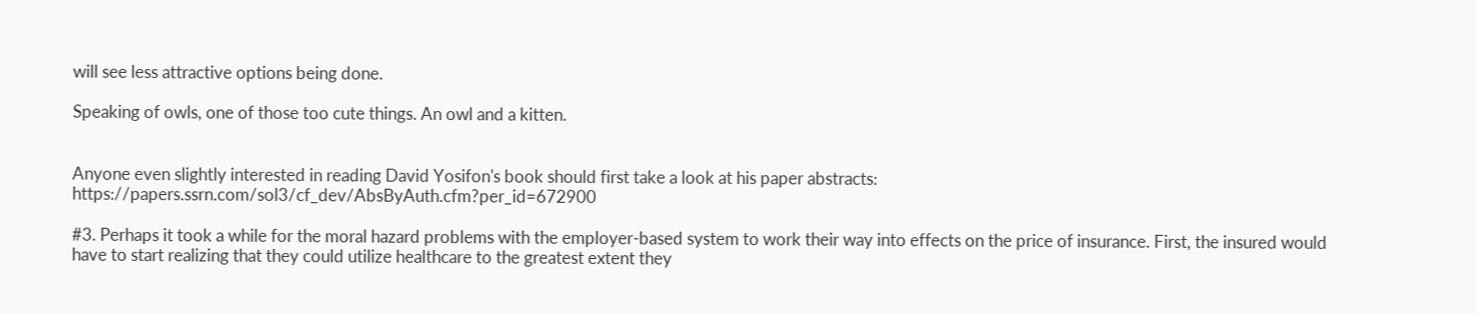will see less attractive options being done.

Speaking of owls, one of those too cute things. An owl and a kitten.


Anyone even slightly interested in reading David Yosifon's book should first take a look at his paper abstracts: https://papers.ssrn.com/sol3/cf_dev/AbsByAuth.cfm?per_id=672900

#3. Perhaps it took a while for the moral hazard problems with the employer-based system to work their way into effects on the price of insurance. First, the insured would have to start realizing that they could utilize healthcare to the greatest extent they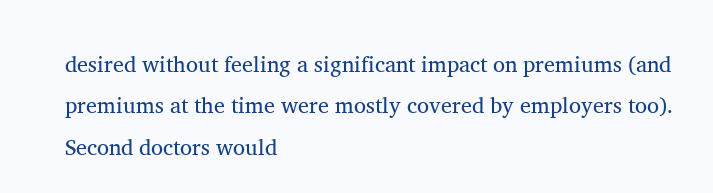desired without feeling a significant impact on premiums (and premiums at the time were mostly covered by employers too). Second doctors would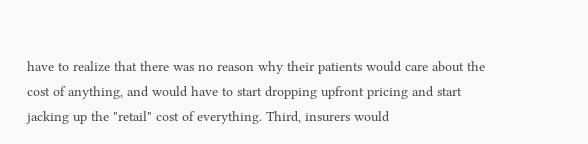have to realize that there was no reason why their patients would care about the cost of anything, and would have to start dropping upfront pricing and start jacking up the "retail" cost of everything. Third, insurers would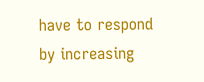have to respond by increasing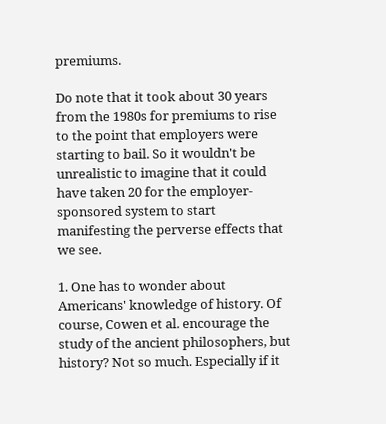premiums.

Do note that it took about 30 years from the 1980s for premiums to rise to the point that employers were starting to bail. So it wouldn't be unrealistic to imagine that it could have taken 20 for the employer-sponsored system to start manifesting the perverse effects that we see.

1. One has to wonder about Americans' knowledge of history. Of course, Cowen et al. encourage the study of the ancient philosophers, but history? Not so much. Especially if it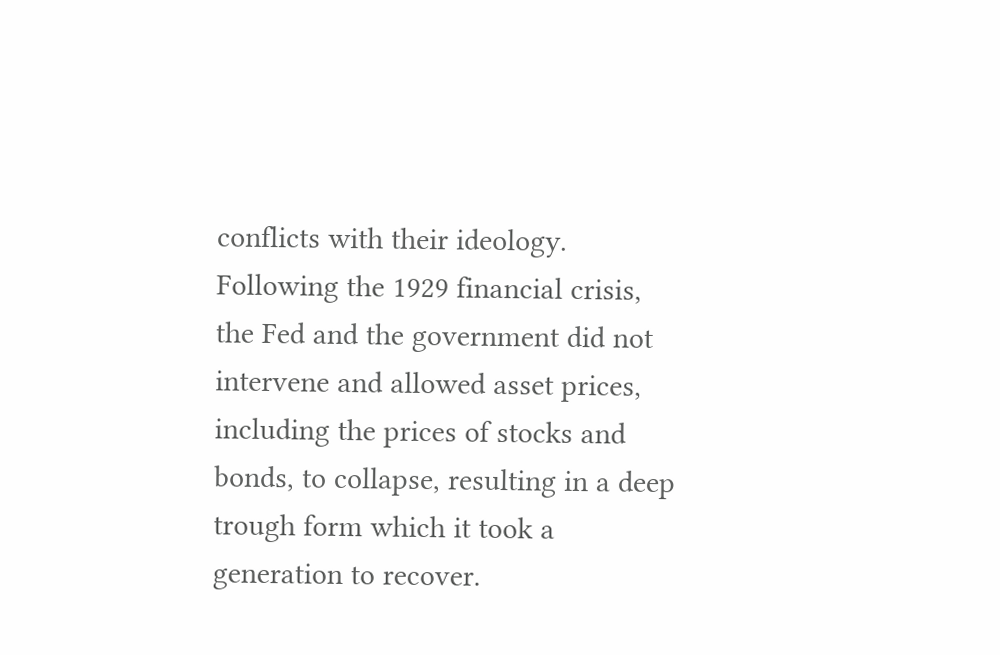conflicts with their ideology. Following the 1929 financial crisis, the Fed and the government did not intervene and allowed asset prices, including the prices of stocks and bonds, to collapse, resulting in a deep trough form which it took a generation to recover.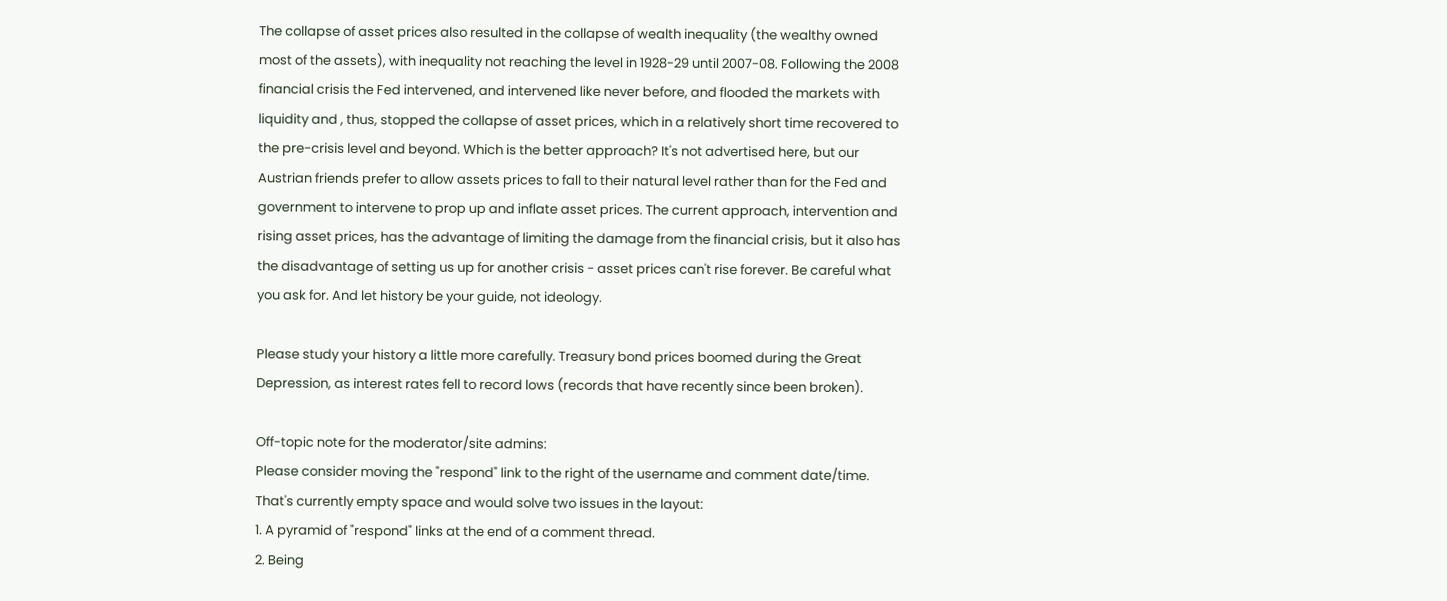The collapse of asset prices also resulted in the collapse of wealth inequality (the wealthy owned most of the assets), with inequality not reaching the level in 1928-29 until 2007-08. Following the 2008 financial crisis the Fed intervened, and intervened like never before, and flooded the markets with liquidity and , thus, stopped the collapse of asset prices, which in a relatively short time recovered to the pre-crisis level and beyond. Which is the better approach? It's not advertised here, but our Austrian friends prefer to allow assets prices to fall to their natural level rather than for the Fed and government to intervene to prop up and inflate asset prices. The current approach, intervention and rising asset prices, has the advantage of limiting the damage from the financial crisis, but it also has the disadvantage of setting us up for another crisis - asset prices can't rise forever. Be careful what you ask for. And let history be your guide, not ideology.

Please study your history a little more carefully. Treasury bond prices boomed during the Great Depression, as interest rates fell to record lows (records that have recently since been broken).

Off-topic note for the moderator/site admins:
Please consider moving the "respond" link to the right of the username and comment date/time. That's currently empty space and would solve two issues in the layout:
1. A pyramid of "respond" links at the end of a comment thread.
2. Being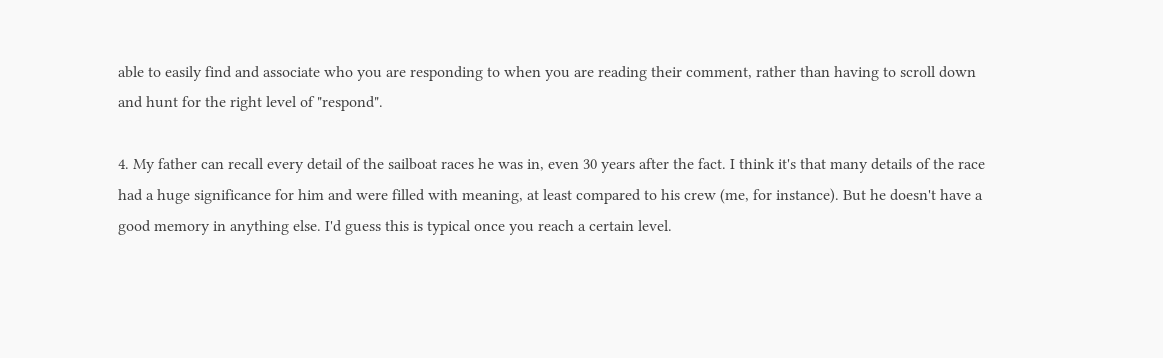able to easily find and associate who you are responding to when you are reading their comment, rather than having to scroll down and hunt for the right level of "respond".

4. My father can recall every detail of the sailboat races he was in, even 30 years after the fact. I think it's that many details of the race had a huge significance for him and were filled with meaning, at least compared to his crew (me, for instance). But he doesn't have a good memory in anything else. I'd guess this is typical once you reach a certain level.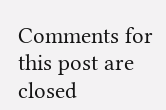Comments for this post are closed